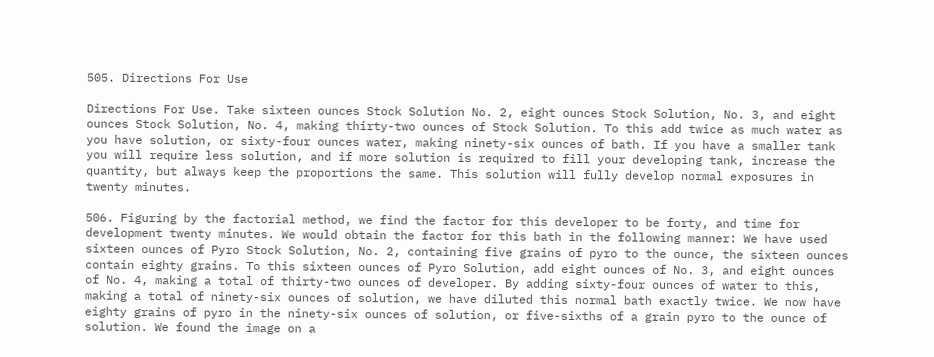505. Directions For Use

Directions For Use. Take sixteen ounces Stock Solution No. 2, eight ounces Stock Solution, No. 3, and eight ounces Stock Solution, No. 4, making thirty-two ounces of Stock Solution. To this add twice as much water as you have solution, or sixty-four ounces water, making ninety-six ounces of bath. If you have a smaller tank you will require less solution, and if more solution is required to fill your developing tank, increase the quantity, but always keep the proportions the same. This solution will fully develop normal exposures in twenty minutes.

506. Figuring by the factorial method, we find the factor for this developer to be forty, and time for development twenty minutes. We would obtain the factor for this bath in the following manner: We have used sixteen ounces of Pyro Stock Solution, No. 2, containing five grains of pyro to the ounce, the sixteen ounces contain eighty grains. To this sixteen ounces of Pyro Solution, add eight ounces of No. 3, and eight ounces of No. 4, making a total of thirty-two ounces of developer. By adding sixty-four ounces of water to this, making a total of ninety-six ounces of solution, we have diluted this normal bath exactly twice. We now have eighty grains of pyro in the ninety-six ounces of solution, or five-sixths of a grain pyro to the ounce of solution. We found the image on a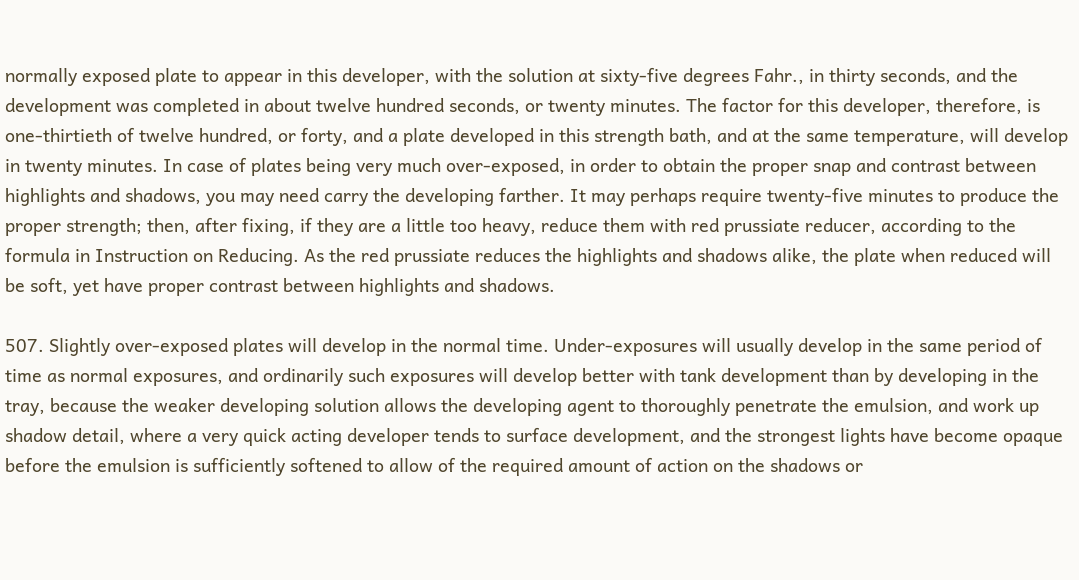normally exposed plate to appear in this developer, with the solution at sixty-five degrees Fahr., in thirty seconds, and the development was completed in about twelve hundred seconds, or twenty minutes. The factor for this developer, therefore, is one-thirtieth of twelve hundred, or forty, and a plate developed in this strength bath, and at the same temperature, will develop in twenty minutes. In case of plates being very much over-exposed, in order to obtain the proper snap and contrast between highlights and shadows, you may need carry the developing farther. It may perhaps require twenty-five minutes to produce the proper strength; then, after fixing, if they are a little too heavy, reduce them with red prussiate reducer, according to the formula in Instruction on Reducing. As the red prussiate reduces the highlights and shadows alike, the plate when reduced will be soft, yet have proper contrast between highlights and shadows.

507. Slightly over-exposed plates will develop in the normal time. Under-exposures will usually develop in the same period of time as normal exposures, and ordinarily such exposures will develop better with tank development than by developing in the tray, because the weaker developing solution allows the developing agent to thoroughly penetrate the emulsion, and work up shadow detail, where a very quick acting developer tends to surface development, and the strongest lights have become opaque before the emulsion is sufficiently softened to allow of the required amount of action on the shadows or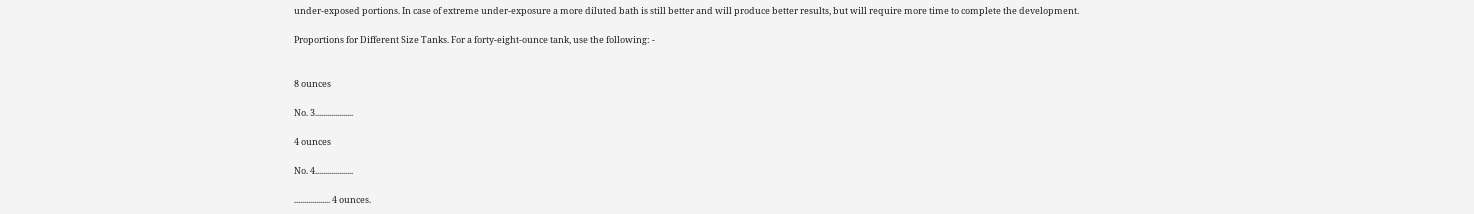under-exposed portions. In case of extreme under-exposure a more diluted bath is still better and will produce better results, but will require more time to complete the development.

Proportions for Different Size Tanks. For a forty-eight-ounce tank, use the following: -


8 ounces

No. 3...................

4 ounces

No. 4...................

.................. 4 ounces.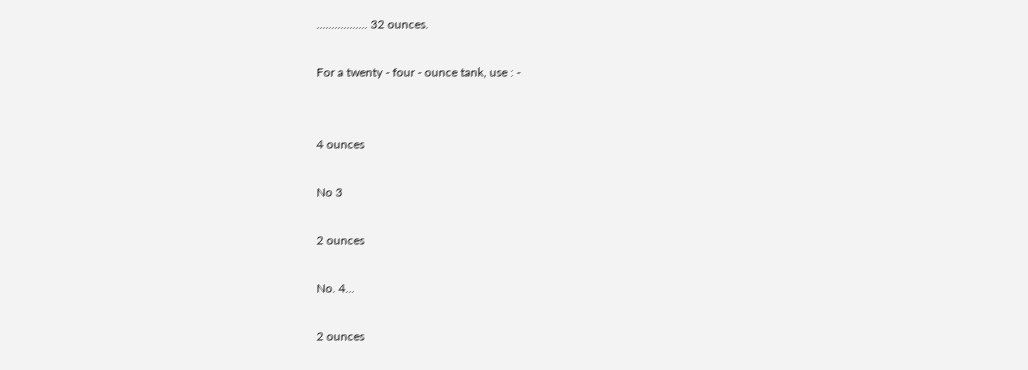................. 32 ounces.

For a twenty - four - ounce tank, use : -


4 ounces

No 3

2 ounces

No. 4...

2 ounces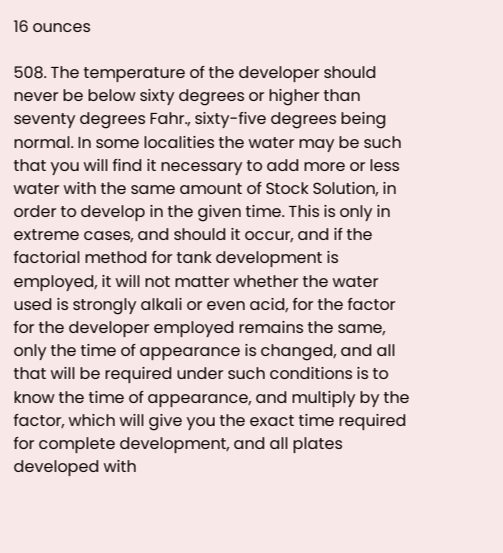16 ounces

508. The temperature of the developer should never be below sixty degrees or higher than seventy degrees Fahr., sixty-five degrees being normal. In some localities the water may be such that you will find it necessary to add more or less water with the same amount of Stock Solution, in order to develop in the given time. This is only in extreme cases, and should it occur, and if the factorial method for tank development is employed, it will not matter whether the water used is strongly alkali or even acid, for the factor for the developer employed remains the same, only the time of appearance is changed, and all that will be required under such conditions is to know the time of appearance, and multiply by the factor, which will give you the exact time required for complete development, and all plates developed with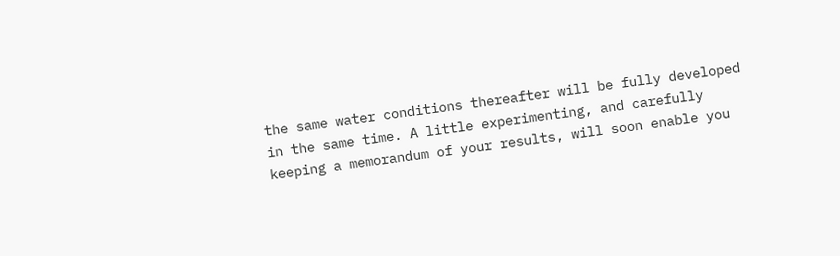the same water conditions thereafter will be fully developed in the same time. A little experimenting, and carefully keeping a memorandum of your results, will soon enable you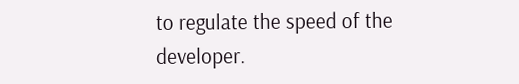to regulate the speed of the developer.